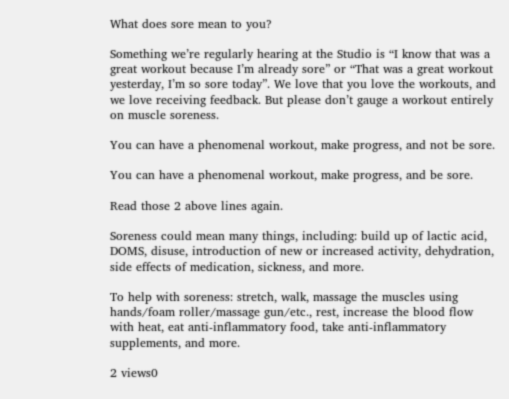What does sore mean to you?

Something we’re regularly hearing at the Studio is “I know that was a great workout because I’m already sore” or “That was a great workout yesterday, I’m so sore today”. We love that you love the workouts, and we love receiving feedback. But please don’t gauge a workout entirely on muscle soreness.

You can have a phenomenal workout, make progress, and not be sore.

You can have a phenomenal workout, make progress, and be sore.

Read those 2 above lines again.

Soreness could mean many things, including: build up of lactic acid, DOMS, disuse, introduction of new or increased activity, dehydration, side effects of medication, sickness, and more.

To help with soreness: stretch, walk, massage the muscles using hands/foam roller/massage gun/etc., rest, increase the blood flow with heat, eat anti-inflammatory food, take anti-inflammatory supplements, and more.

2 views0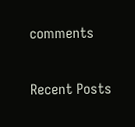comments

Recent Posts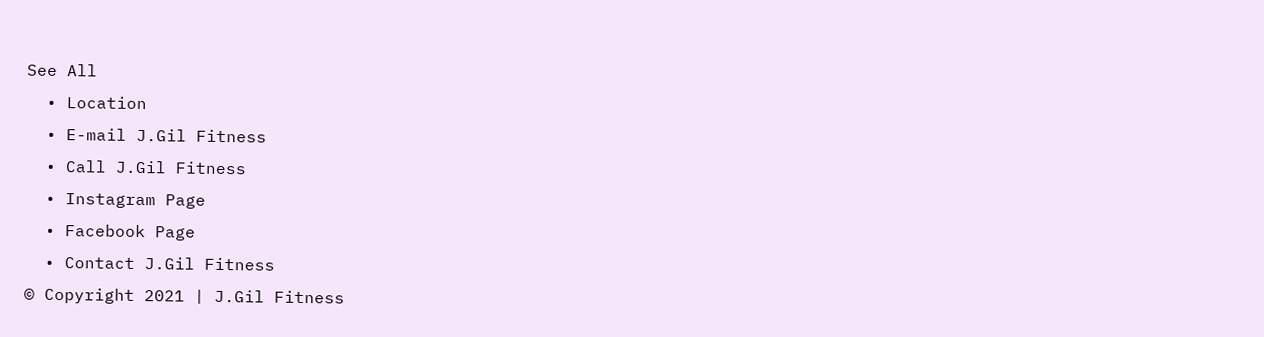See All
  • Location
  • E-mail J.Gil Fitness
  • Call J.Gil Fitness
  • Instagram Page
  • Facebook Page
  • Contact J.Gil Fitness
© Copyright 2021 | J.Gil Fitness